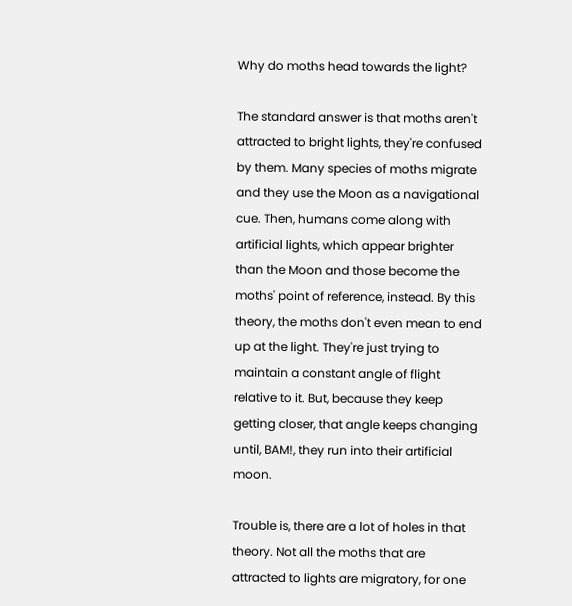Why do moths head towards the light?

The standard answer is that moths aren't attracted to bright lights, they're confused by them. Many species of moths migrate and they use the Moon as a navigational cue. Then, humans come along with artificial lights, which appear brighter than the Moon and those become the moths' point of reference, instead. By this theory, the moths don't even mean to end up at the light. They're just trying to maintain a constant angle of flight relative to it. But, because they keep getting closer, that angle keeps changing until, BAM!, they run into their artificial moon.

Trouble is, there are a lot of holes in that theory. Not all the moths that are attracted to lights are migratory, for one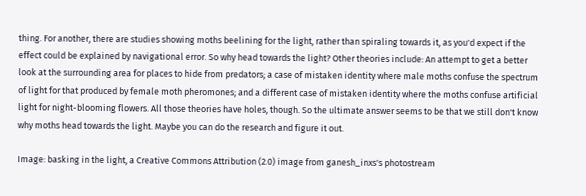thing. For another, there are studies showing moths beelining for the light, rather than spiraling towards it, as you'd expect if the effect could be explained by navigational error. So why head towards the light? Other theories include: An attempt to get a better look at the surrounding area for places to hide from predators; a case of mistaken identity where male moths confuse the spectrum of light for that produced by female moth pheromones; and a different case of mistaken identity where the moths confuse artificial light for night-blooming flowers. All those theories have holes, though. So the ultimate answer seems to be that we still don't know why moths head towards the light. Maybe you can do the research and figure it out.

Image: basking in the light, a Creative Commons Attribution (2.0) image from ganesh_inxs's photostream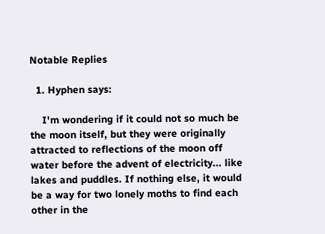Notable Replies

  1. Hyphen says:

    I'm wondering if it could not so much be the moon itself, but they were originally attracted to reflections of the moon off water before the advent of electricity... like lakes and puddles. If nothing else, it would be a way for two lonely moths to find each other in the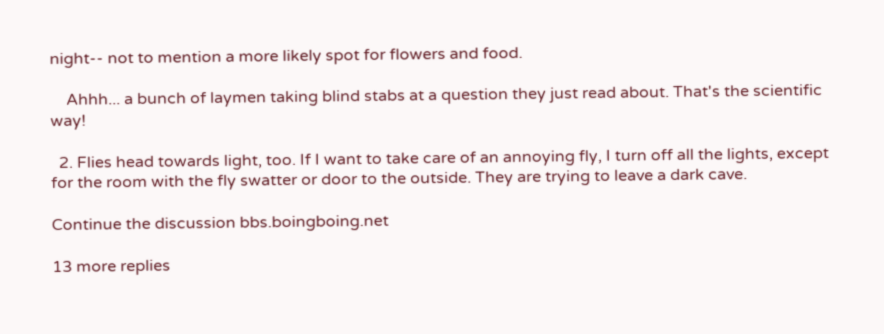night-- not to mention a more likely spot for flowers and food.

    Ahhh... a bunch of laymen taking blind stabs at a question they just read about. That's the scientific way!

  2. Flies head towards light, too. If I want to take care of an annoying fly, I turn off all the lights, except for the room with the fly swatter or door to the outside. They are trying to leave a dark cave.

Continue the discussion bbs.boingboing.net

13 more replies